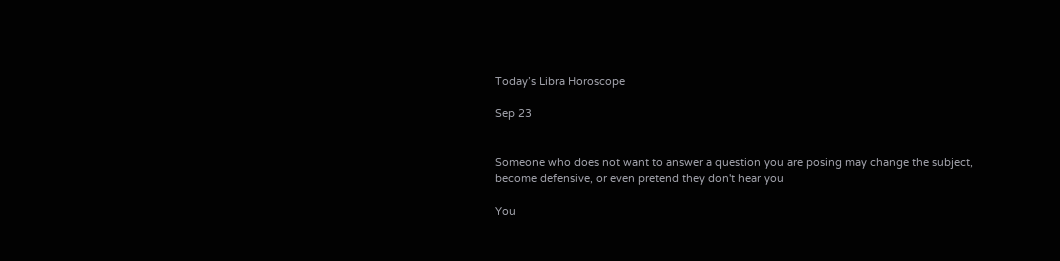Today’s Libra Horoscope

Sep 23


Someone who does not want to answer a question you are posing may change the subject, become defensive, or even pretend they don't hear you

You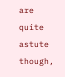are quite astute though,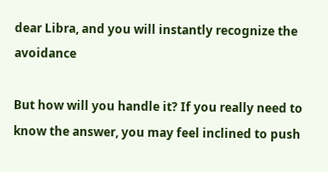dear Libra, and you will instantly recognize the avoidance

But how will you handle it? If you really need to know the answer, you may feel inclined to push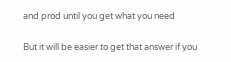and prod until you get what you need

But it will be easier to get that answer if you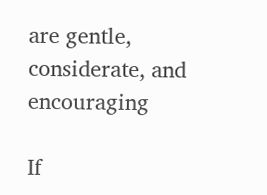are gentle, considerate, and encouraging

If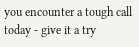you encounter a tough call today - give it a try